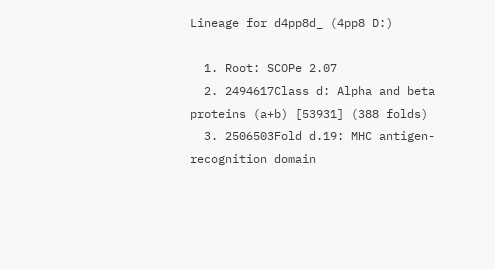Lineage for d4pp8d_ (4pp8 D:)

  1. Root: SCOPe 2.07
  2. 2494617Class d: Alpha and beta proteins (a+b) [53931] (388 folds)
  3. 2506503Fold d.19: MHC antigen-recognition domain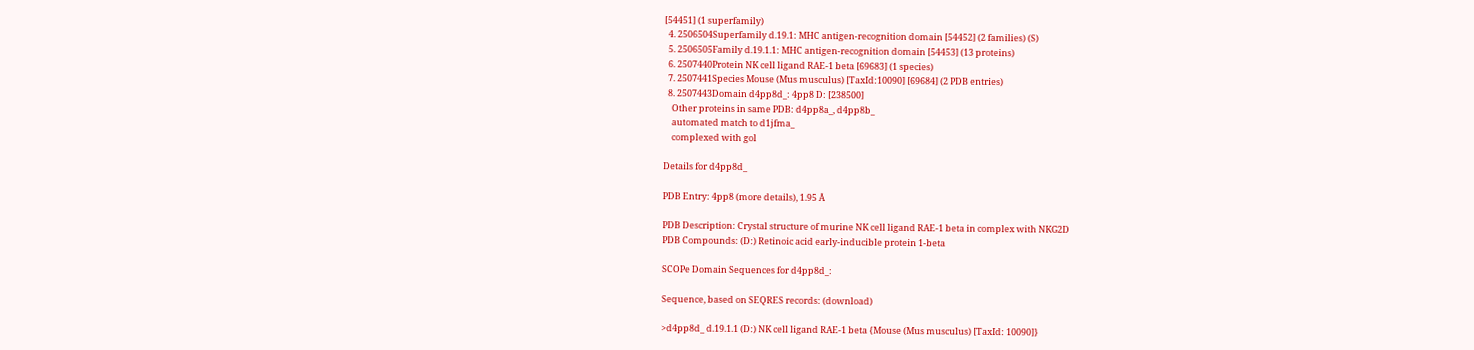[54451] (1 superfamily)
  4. 2506504Superfamily d.19.1: MHC antigen-recognition domain [54452] (2 families) (S)
  5. 2506505Family d.19.1.1: MHC antigen-recognition domain [54453] (13 proteins)
  6. 2507440Protein NK cell ligand RAE-1 beta [69683] (1 species)
  7. 2507441Species Mouse (Mus musculus) [TaxId:10090] [69684] (2 PDB entries)
  8. 2507443Domain d4pp8d_: 4pp8 D: [238500]
    Other proteins in same PDB: d4pp8a_, d4pp8b_
    automated match to d1jfma_
    complexed with gol

Details for d4pp8d_

PDB Entry: 4pp8 (more details), 1.95 Å

PDB Description: Crystal structure of murine NK cell ligand RAE-1 beta in complex with NKG2D
PDB Compounds: (D:) Retinoic acid early-inducible protein 1-beta

SCOPe Domain Sequences for d4pp8d_:

Sequence, based on SEQRES records: (download)

>d4pp8d_ d.19.1.1 (D:) NK cell ligand RAE-1 beta {Mouse (Mus musculus) [TaxId: 10090]}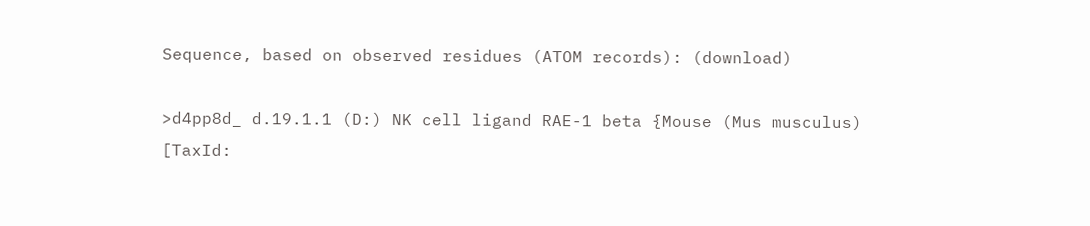Sequence, based on observed residues (ATOM records): (download)

>d4pp8d_ d.19.1.1 (D:) NK cell ligand RAE-1 beta {Mouse (Mus musculus) [TaxId: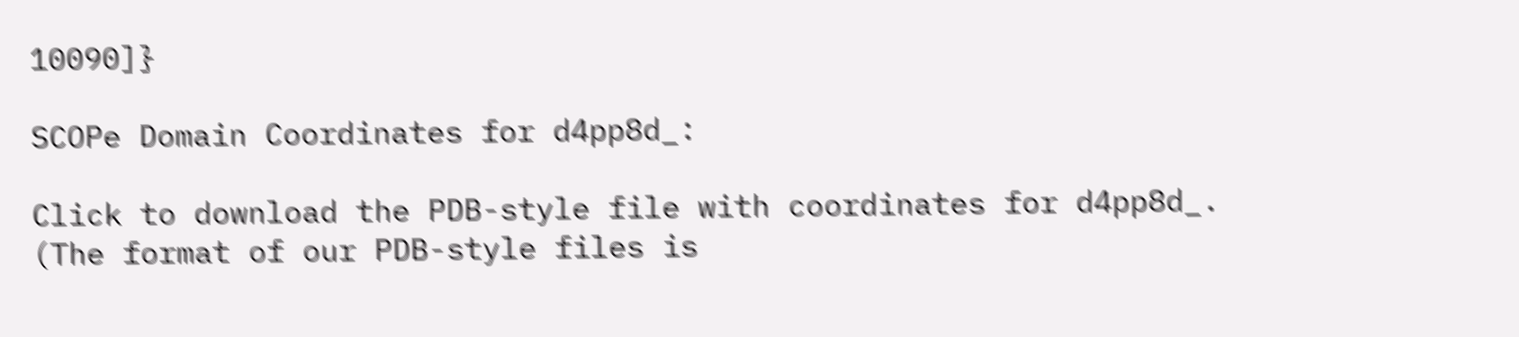10090]}

SCOPe Domain Coordinates for d4pp8d_:

Click to download the PDB-style file with coordinates for d4pp8d_.
(The format of our PDB-style files is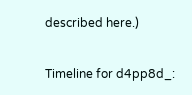described here.)

Timeline for d4pp8d_: